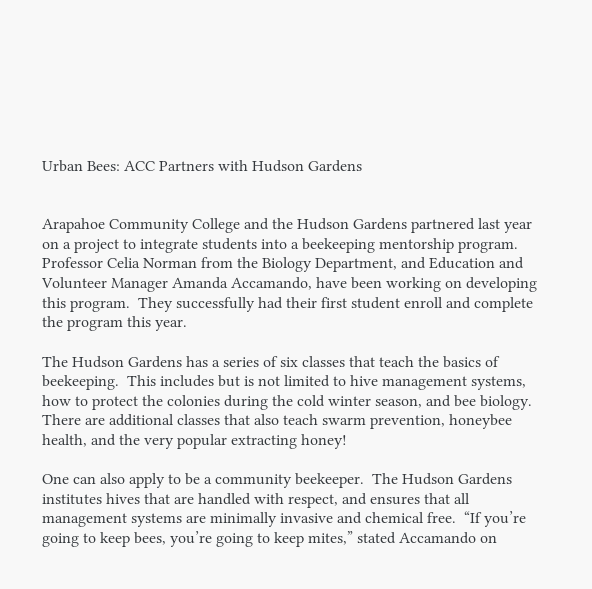Urban Bees: ACC Partners with Hudson Gardens


Arapahoe Community College and the Hudson Gardens partnered last year on a project to integrate students into a beekeeping mentorship program.  Professor Celia Norman from the Biology Department, and Education and Volunteer Manager Amanda Accamando, have been working on developing this program.  They successfully had their first student enroll and complete the program this year.

The Hudson Gardens has a series of six classes that teach the basics of beekeeping.  This includes but is not limited to hive management systems, how to protect the colonies during the cold winter season, and bee biology.  There are additional classes that also teach swarm prevention, honeybee health, and the very popular extracting honey!

One can also apply to be a community beekeeper.  The Hudson Gardens institutes hives that are handled with respect, and ensures that all management systems are minimally invasive and chemical free.  “If you’re going to keep bees, you’re going to keep mites,” stated Accamando on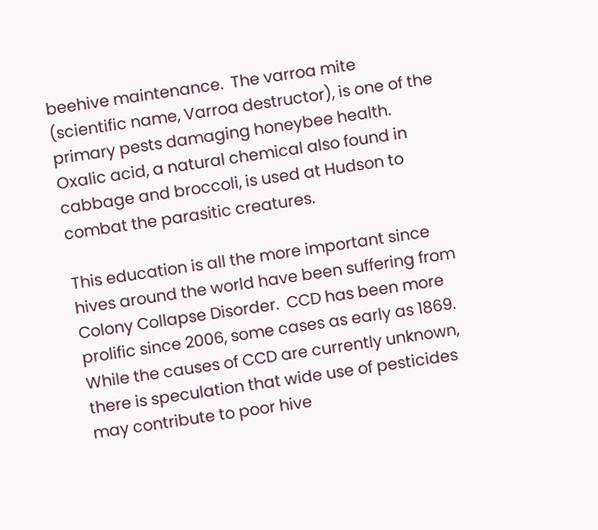beehive maintenance.  The varroa mite (scientific name, Varroa destructor), is one of the primary pests damaging honeybee health.  Oxalic acid, a natural chemical also found in cabbage and broccoli, is used at Hudson to combat the parasitic creatures.

This education is all the more important since hives around the world have been suffering from Colony Collapse Disorder.  CCD has been more prolific since 2006, some cases as early as 1869.  While the causes of CCD are currently unknown, there is speculation that wide use of pesticides may contribute to poor hive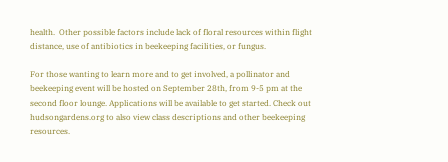health.  Other possible factors include lack of floral resources within flight distance, use of antibiotics in beekeeping facilities, or fungus.

For those wanting to learn more and to get involved, a pollinator and beekeeping event will be hosted on September 28th, from 9-5 pm at the second floor lounge. Applications will be available to get started. Check out hudsongardens.org to also view class descriptions and other beekeeping resources.